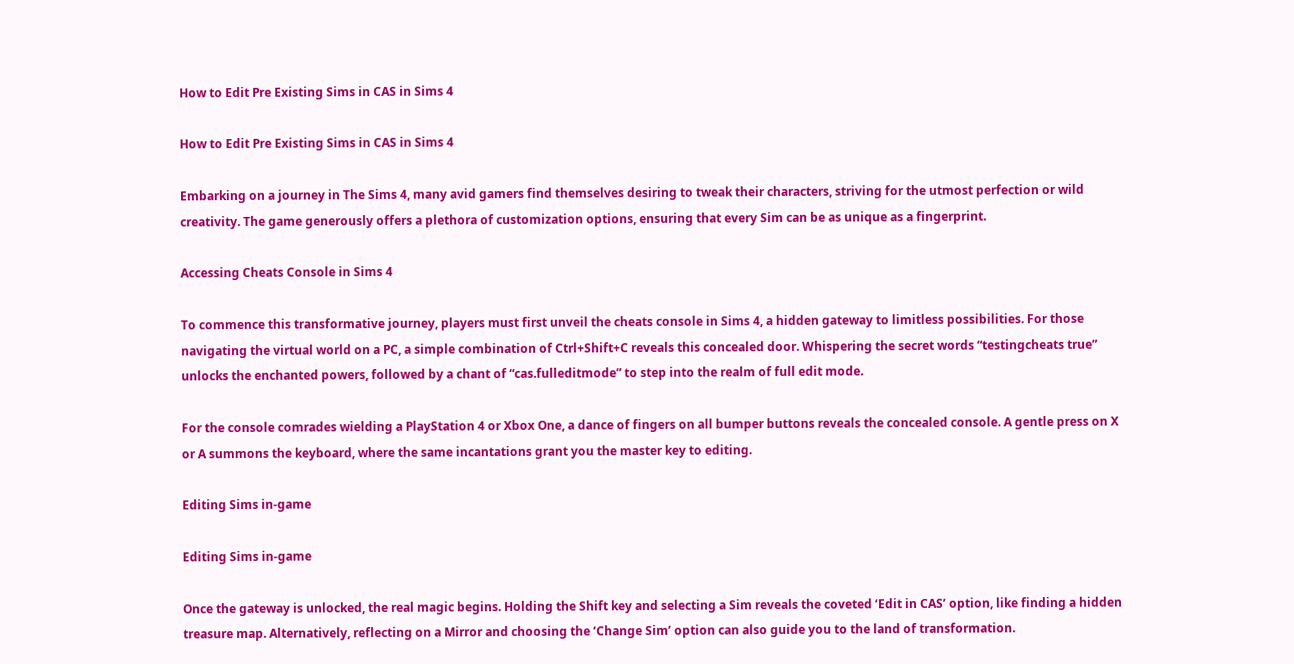How to Edit Pre Existing Sims in CAS in Sims 4

How to Edit Pre Existing Sims in CAS in Sims 4

Embarking on a journey in The Sims 4, many avid gamers find themselves desiring to tweak their characters, striving for the utmost perfection or wild creativity. The game generously offers a plethora of customization options, ensuring that every Sim can be as unique as a fingerprint.

Accessing Cheats Console in Sims 4

To commence this transformative journey, players must first unveil the cheats console in Sims 4, a hidden gateway to limitless possibilities. For those navigating the virtual world on a PC, a simple combination of Ctrl+Shift+C reveals this concealed door. Whispering the secret words “testingcheats true” unlocks the enchanted powers, followed by a chant of “cas.fulleditmode” to step into the realm of full edit mode.

For the console comrades wielding a PlayStation 4 or Xbox One, a dance of fingers on all bumper buttons reveals the concealed console. A gentle press on X or A summons the keyboard, where the same incantations grant you the master key to editing.

Editing Sims in-game

Editing Sims in-game

Once the gateway is unlocked, the real magic begins. Holding the Shift key and selecting a Sim reveals the coveted ‘Edit in CAS’ option, like finding a hidden treasure map. Alternatively, reflecting on a Mirror and choosing the ‘Change Sim’ option can also guide you to the land of transformation.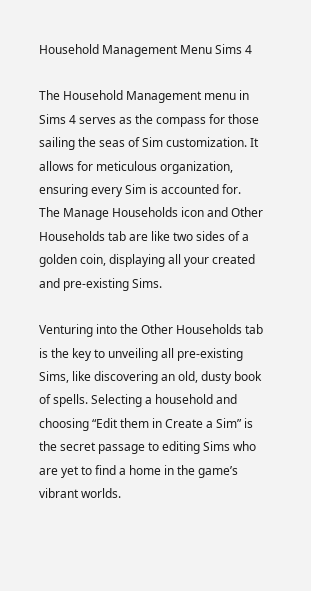Household Management Menu Sims 4

The Household Management menu in Sims 4 serves as the compass for those sailing the seas of Sim customization. It allows for meticulous organization, ensuring every Sim is accounted for. The Manage Households icon and Other Households tab are like two sides of a golden coin, displaying all your created and pre-existing Sims.

Venturing into the Other Households tab is the key to unveiling all pre-existing Sims, like discovering an old, dusty book of spells. Selecting a household and choosing “Edit them in Create a Sim” is the secret passage to editing Sims who are yet to find a home in the game’s vibrant worlds.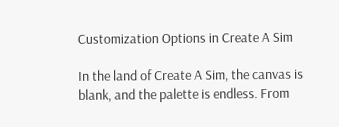Customization Options in Create A Sim

In the land of Create A Sim, the canvas is blank, and the palette is endless. From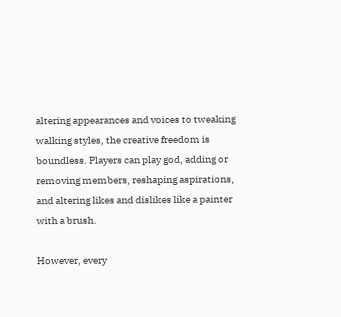altering appearances and voices to tweaking walking styles, the creative freedom is boundless. Players can play god, adding or removing members, reshaping aspirations, and altering likes and dislikes like a painter with a brush.

However, every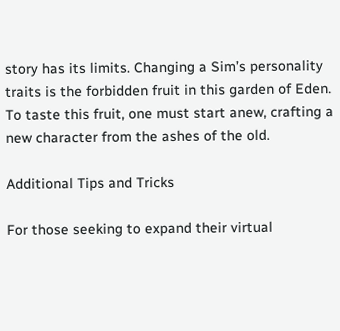story has its limits. Changing a Sim’s personality traits is the forbidden fruit in this garden of Eden. To taste this fruit, one must start anew, crafting a new character from the ashes of the old.

Additional Tips and Tricks

For those seeking to expand their virtual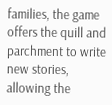families, the game offers the quill and parchment to write new stories, allowing the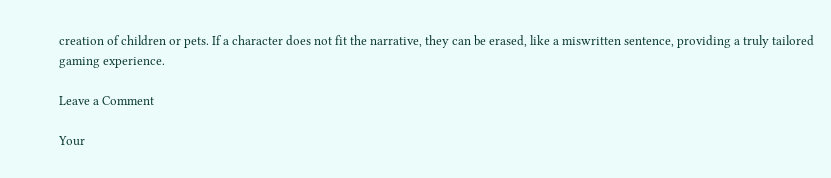creation of children or pets. If a character does not fit the narrative, they can be erased, like a miswritten sentence, providing a truly tailored gaming experience.

Leave a Comment

Your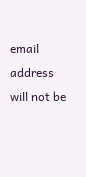email address will not be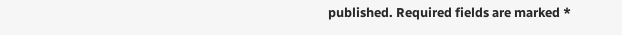published. Required fields are marked *